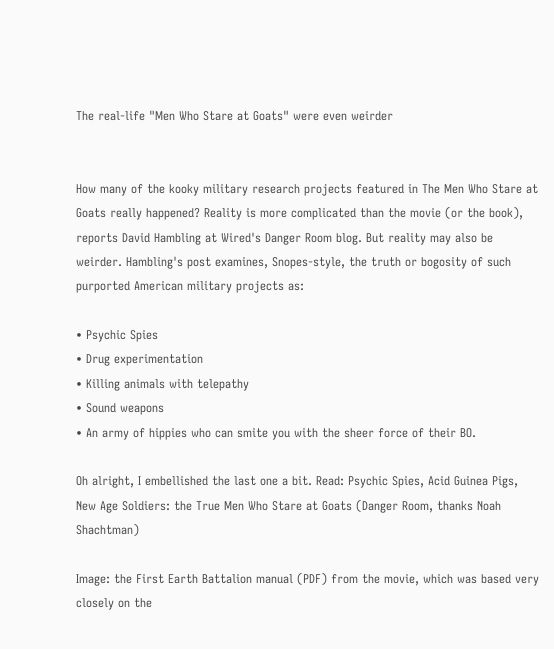The real-life "Men Who Stare at Goats" were even weirder


How many of the kooky military research projects featured in The Men Who Stare at Goats really happened? Reality is more complicated than the movie (or the book), reports David Hambling at Wired's Danger Room blog. But reality may also be weirder. Hambling's post examines, Snopes-style, the truth or bogosity of such purported American military projects as:

• Psychic Spies
• Drug experimentation
• Killing animals with telepathy
• Sound weapons
• An army of hippies who can smite you with the sheer force of their BO.

Oh alright, I embellished the last one a bit. Read: Psychic Spies, Acid Guinea Pigs, New Age Soldiers: the True Men Who Stare at Goats (Danger Room, thanks Noah Shachtman)

Image: the First Earth Battalion manual (PDF) from the movie, which was based very closely on the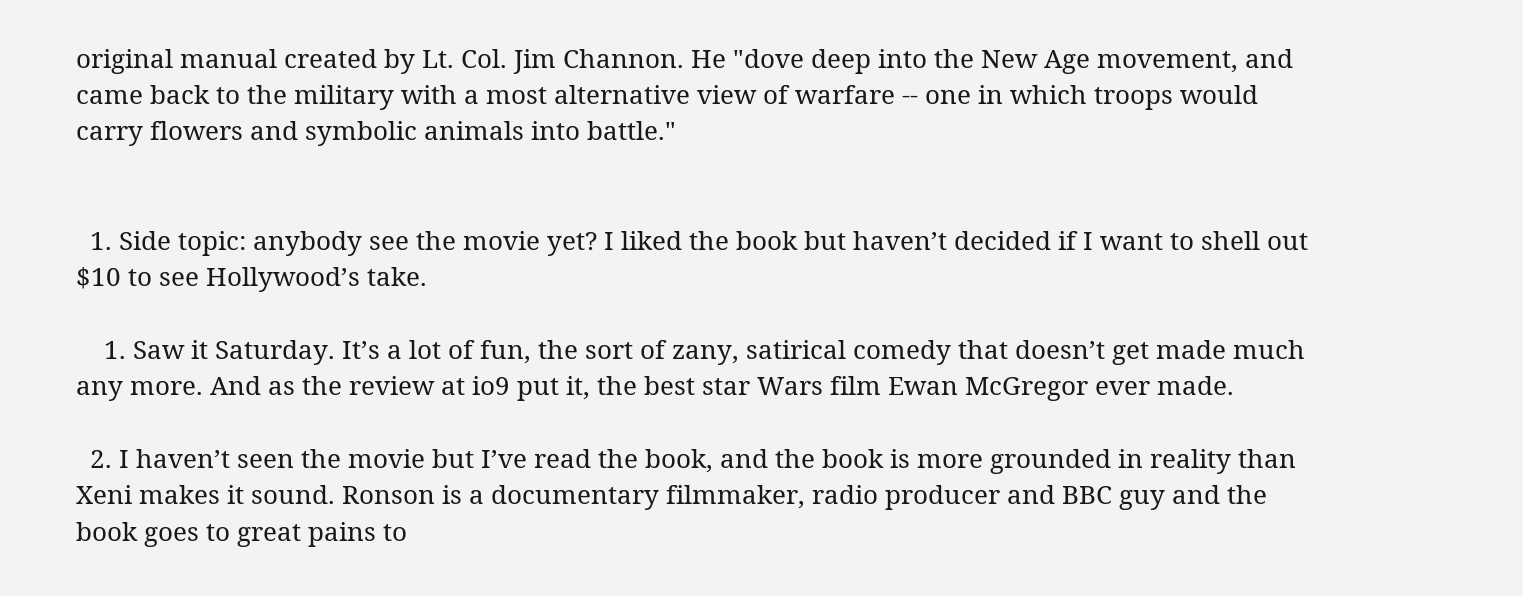original manual created by Lt. Col. Jim Channon. He "dove deep into the New Age movement, and came back to the military with a most alternative view of warfare -- one in which troops would carry flowers and symbolic animals into battle."


  1. Side topic: anybody see the movie yet? I liked the book but haven’t decided if I want to shell out $10 to see Hollywood’s take.

    1. Saw it Saturday. It’s a lot of fun, the sort of zany, satirical comedy that doesn’t get made much any more. And as the review at io9 put it, the best star Wars film Ewan McGregor ever made.

  2. I haven’t seen the movie but I’ve read the book, and the book is more grounded in reality than Xeni makes it sound. Ronson is a documentary filmmaker, radio producer and BBC guy and the book goes to great pains to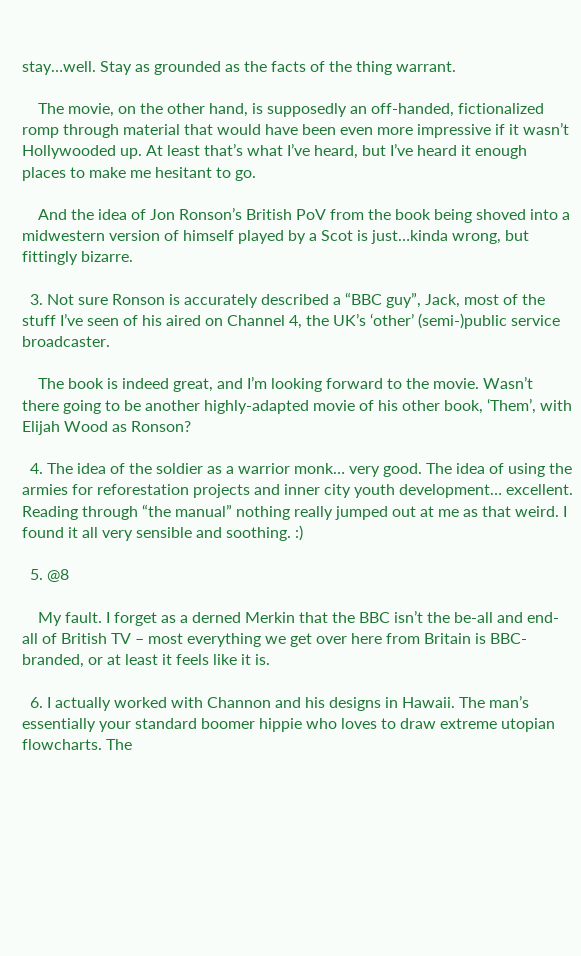stay…well. Stay as grounded as the facts of the thing warrant.

    The movie, on the other hand, is supposedly an off-handed, fictionalized romp through material that would have been even more impressive if it wasn’t Hollywooded up. At least that’s what I’ve heard, but I’ve heard it enough places to make me hesitant to go.

    And the idea of Jon Ronson’s British PoV from the book being shoved into a midwestern version of himself played by a Scot is just…kinda wrong, but fittingly bizarre.

  3. Not sure Ronson is accurately described a “BBC guy”, Jack, most of the stuff I’ve seen of his aired on Channel 4, the UK’s ‘other’ (semi-)public service broadcaster.

    The book is indeed great, and I’m looking forward to the movie. Wasn’t there going to be another highly-adapted movie of his other book, ‘Them’, with Elijah Wood as Ronson?

  4. The idea of the soldier as a warrior monk… very good. The idea of using the armies for reforestation projects and inner city youth development… excellent. Reading through “the manual” nothing really jumped out at me as that weird. I found it all very sensible and soothing. :)

  5. @8

    My fault. I forget as a derned Merkin that the BBC isn’t the be-all and end-all of British TV – most everything we get over here from Britain is BBC-branded, or at least it feels like it is.

  6. I actually worked with Channon and his designs in Hawaii. The man’s essentially your standard boomer hippie who loves to draw extreme utopian flowcharts. The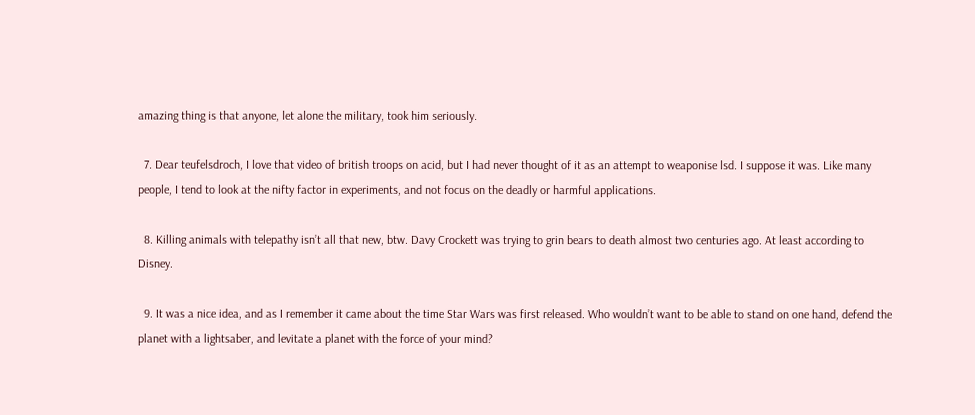amazing thing is that anyone, let alone the military, took him seriously.

  7. Dear teufelsdroch, I love that video of british troops on acid, but I had never thought of it as an attempt to weaponise lsd. I suppose it was. Like many people, I tend to look at the nifty factor in experiments, and not focus on the deadly or harmful applications.

  8. Killing animals with telepathy isn’t all that new, btw. Davy Crockett was trying to grin bears to death almost two centuries ago. At least according to Disney.

  9. It was a nice idea, and as I remember it came about the time Star Wars was first released. Who wouldn’t want to be able to stand on one hand, defend the planet with a lightsaber, and levitate a planet with the force of your mind?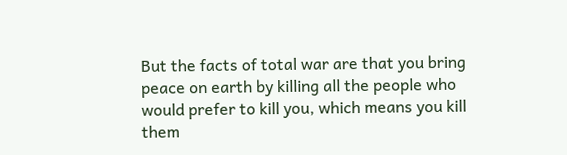But the facts of total war are that you bring peace on earth by killing all the people who would prefer to kill you, which means you kill them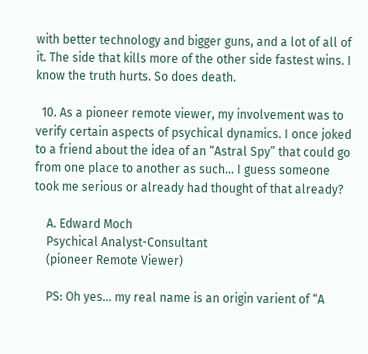with better technology and bigger guns, and a lot of all of it. The side that kills more of the other side fastest wins. I know the truth hurts. So does death.

  10. As a pioneer remote viewer, my involvement was to verify certain aspects of psychical dynamics. I once joked to a friend about the idea of an “Astral Spy” that could go from one place to another as such… I guess someone took me serious or already had thought of that already?

    A. Edward Moch
    Psychical Analyst-Consultant
    (pioneer Remote Viewer)

    PS: Oh yes… my real name is an origin varient of “A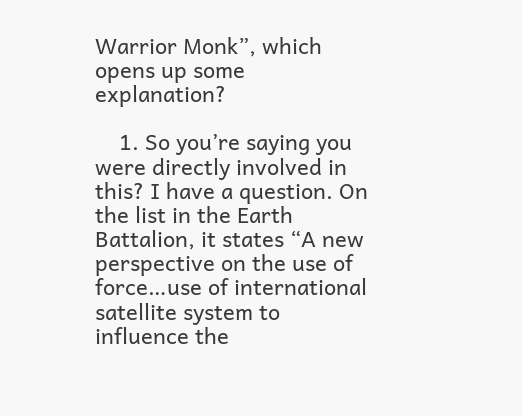Warrior Monk”, which opens up some explanation?

    1. So you’re saying you were directly involved in this? I have a question. On the list in the Earth Battalion, it states “A new perspective on the use of force…use of international satellite system to influence the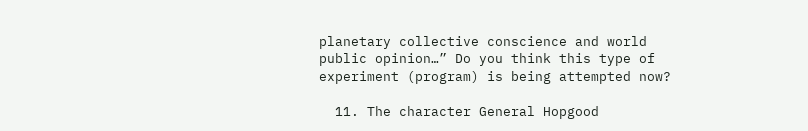planetary collective conscience and world public opinion…” Do you think this type of experiment (program) is being attempted now?

  11. The character General Hopgood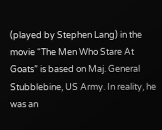(played by Stephen Lang) in the movie “The Men Who Stare At Goats” is based on Maj. General Stubblebine, US Army. In reality, he was an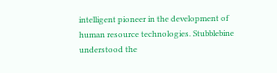intelligent pioneer in the development of human resource technologies. Stubblebine understood the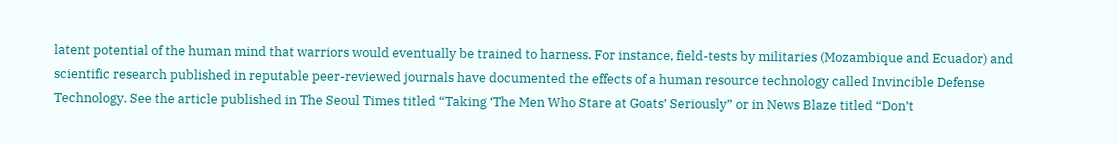latent potential of the human mind that warriors would eventually be trained to harness. For instance, field-tests by militaries (Mozambique and Ecuador) and scientific research published in reputable peer-reviewed journals have documented the effects of a human resource technology called Invincible Defense Technology. See the article published in The Seoul Times titled “Taking ‘The Men Who Stare at Goats’ Seriously” or in News Blaze titled “Don’t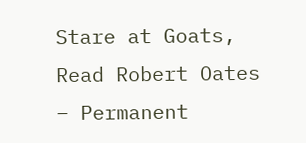Stare at Goats, Read Robert Oates – Permanent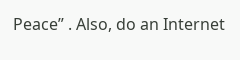Peace” . Also, do an Internet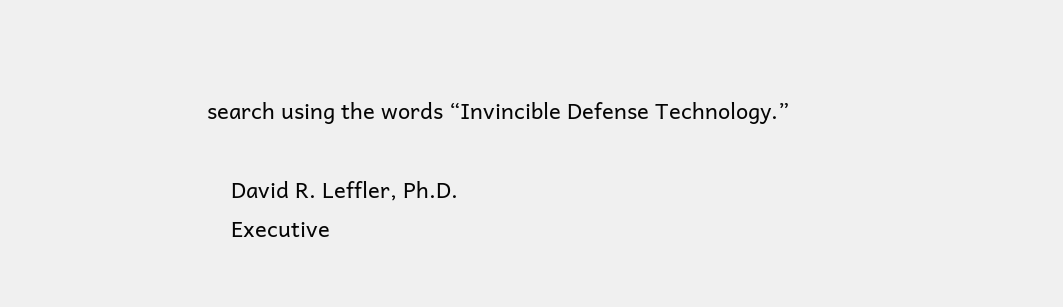search using the words “Invincible Defense Technology.”

    David R. Leffler, Ph.D.
    Executive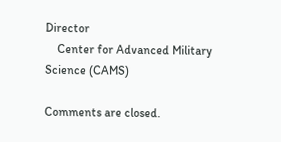Director
    Center for Advanced Military Science (CAMS)

Comments are closed.